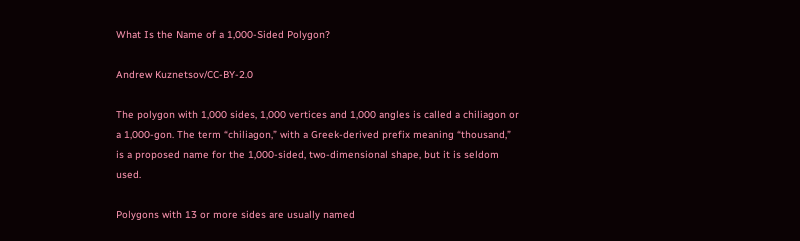What Is the Name of a 1,000-Sided Polygon?

Andrew Kuznetsov/CC-BY-2.0

The polygon with 1,000 sides, 1,000 vertices and 1,000 angles is called a chiliagon or a 1,000-gon. The term “chiliagon,” with a Greek-derived prefix meaning “thousand,” is a proposed name for the 1,000-sided, two-dimensional shape, but it is seldom used.

Polygons with 13 or more sides are usually named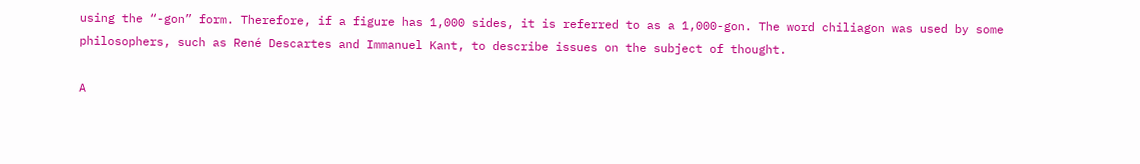using the “-gon” form. Therefore, if a figure has 1,000 sides, it is referred to as a 1,000-gon. The word chiliagon was used by some philosophers, such as René Descartes and Immanuel Kant, to describe issues on the subject of thought.

A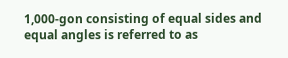1,000-gon consisting of equal sides and equal angles is referred to as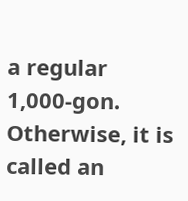a regular 1,000-gon. Otherwise, it is called an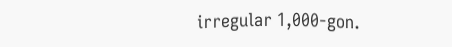irregular 1,000-gon.